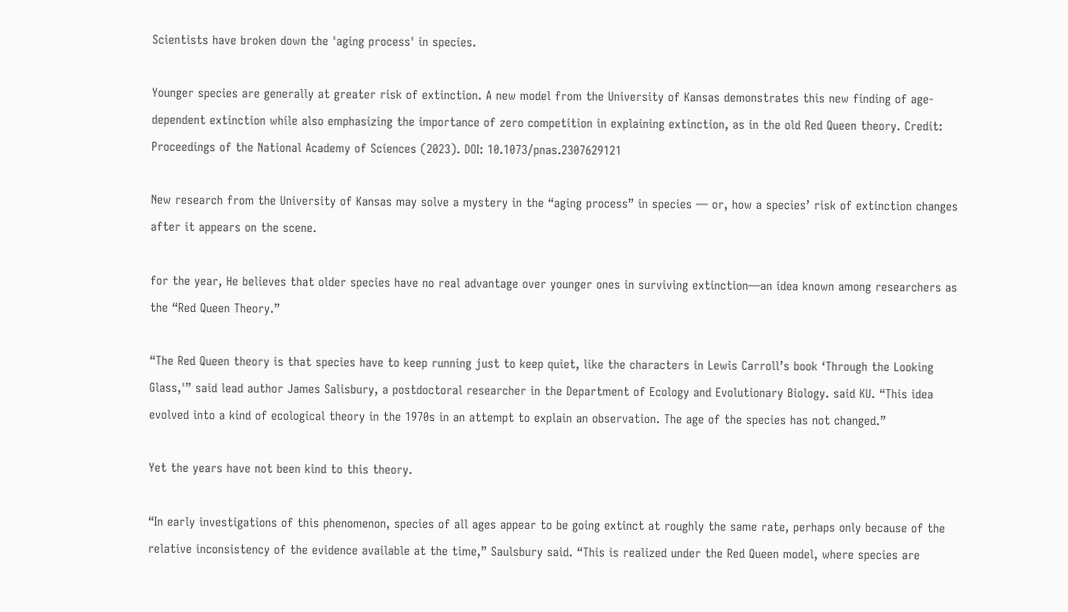Scientists have broken down the 'aging process' in species.

Younger species are generally at greater risk of extinction. A new model from the University of Kansas demonstrates this new finding of age-dependent extinction while also emphasizing the importance of zero competition in explaining extinction, as in the old Red Queen theory. Credit: Proceedings of the National Academy of Sciences (2023). DOI: 10.1073/pnas.2307629121

New research from the University of Kansas may solve a mystery in the “aging process” in species — or, how a species’ risk of extinction changes after it appears on the scene.

for the year, He believes that older species have no real advantage over younger ones in surviving extinction—an idea known among researchers as the “Red Queen Theory.”

“The Red Queen theory is that species have to keep running just to keep quiet, like the characters in Lewis Carroll’s book ‘Through the Looking Glass,'” said lead author James Salisbury, a postdoctoral researcher in the Department of Ecology and Evolutionary Biology. said KU. “This idea evolved into a kind of ecological theory in the 1970s in an attempt to explain an observation. The age of the species has not changed.”

Yet the years have not been kind to this theory.

“In early investigations of this phenomenon, species of all ages appear to be going extinct at roughly the same rate, perhaps only because of the relative inconsistency of the evidence available at the time,” Saulsbury said. “This is realized under the Red Queen model, where species are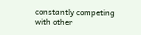constantly competing with other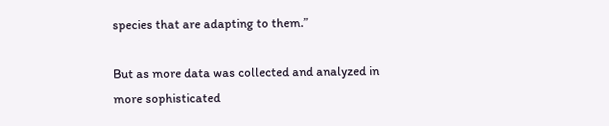species that are adapting to them.”

But as more data was collected and analyzed in more sophisticated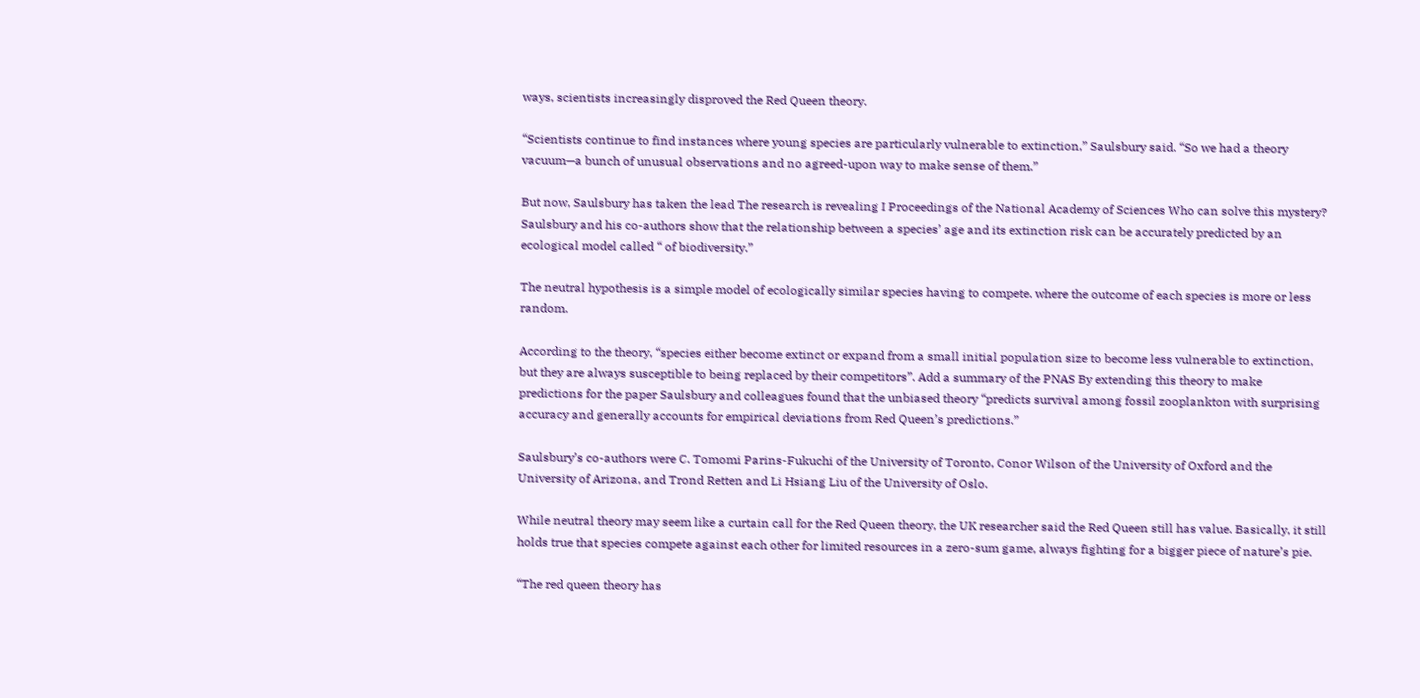ways, scientists increasingly disproved the Red Queen theory.

“Scientists continue to find instances where young species are particularly vulnerable to extinction,” Saulsbury said. “So we had a theory vacuum—a bunch of unusual observations and no agreed-upon way to make sense of them.”

But now, Saulsbury has taken the lead The research is revealing I Proceedings of the National Academy of Sciences Who can solve this mystery? Saulsbury and his co-authors show that the relationship between a species’ age and its extinction risk can be accurately predicted by an ecological model called “ of biodiversity.”

The neutral hypothesis is a simple model of ecologically similar species having to compete. where the outcome of each species is more or less random.

According to the theory, “species either become extinct or expand from a small initial population size to become less vulnerable to extinction, but they are always susceptible to being replaced by their competitors”. Add a summary of the PNAS By extending this theory to make predictions for the paper Saulsbury and colleagues found that the unbiased theory “predicts survival among fossil zooplankton with surprising accuracy and generally accounts for empirical deviations from Red Queen’s predictions.”

Saulsbury’s co-authors were C. Tomomi Parins-Fukuchi of the University of Toronto, Conor Wilson of the University of Oxford and the University of Arizona, and Trond Retten and Li Hsiang Liu of the University of Oslo.

While neutral theory may seem like a curtain call for the Red Queen theory, the UK researcher said the Red Queen still has value. Basically, it still holds true that species compete against each other for limited resources in a zero-sum game, always fighting for a bigger piece of nature’s pie.

“The red queen theory has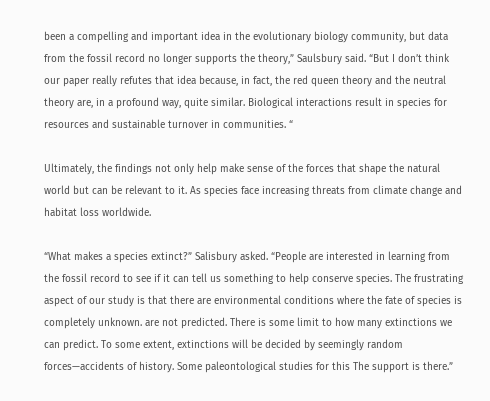been a compelling and important idea in the evolutionary biology community, but data from the fossil record no longer supports the theory,” Saulsbury said. “But I don’t think our paper really refutes that idea because, in fact, the red queen theory and the neutral theory are, in a profound way, quite similar. Biological interactions result in species for resources and sustainable turnover in communities. “

Ultimately, the findings not only help make sense of the forces that shape the natural world but can be relevant to it. As species face increasing threats from climate change and habitat loss worldwide.

“What makes a species extinct?” Salisbury asked. “People are interested in learning from the fossil record to see if it can tell us something to help conserve species. The frustrating aspect of our study is that there are environmental conditions where the fate of species is completely unknown. are not predicted. There is some limit to how many extinctions we can predict. To some extent, extinctions will be decided by seemingly random forces—accidents of history. Some paleontological studies for this The support is there.”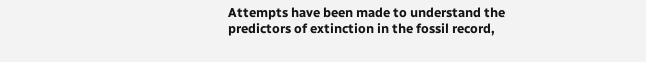Attempts have been made to understand the predictors of extinction in the fossil record,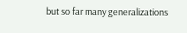but so far many generalizations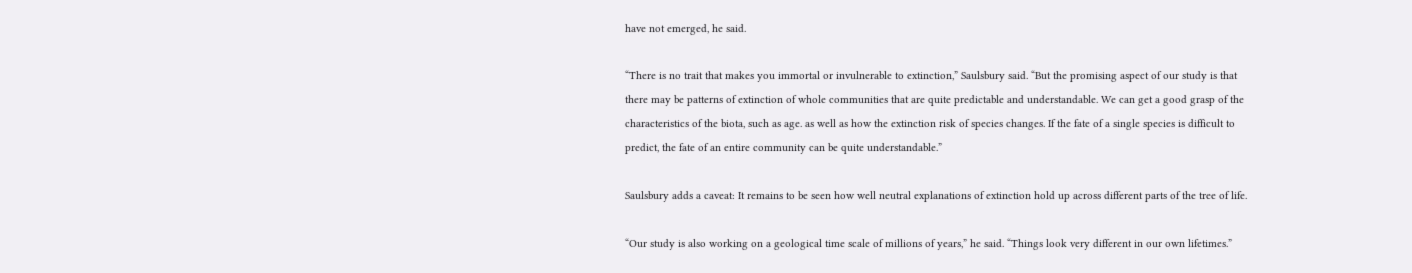have not emerged, he said.

“There is no trait that makes you immortal or invulnerable to extinction,” Saulsbury said. “But the promising aspect of our study is that there may be patterns of extinction of whole communities that are quite predictable and understandable. We can get a good grasp of the characteristics of the biota, such as age. as well as how the extinction risk of species changes. If the fate of a single species is difficult to predict, the fate of an entire community can be quite understandable.”

Saulsbury adds a caveat: It remains to be seen how well neutral explanations of extinction hold up across different parts of the tree of life.

“Our study is also working on a geological time scale of millions of years,” he said. “Things look very different in our own lifetimes.”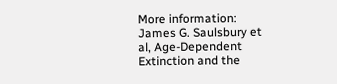More information:
James G. Saulsbury et al, Age-Dependent Extinction and the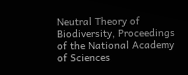Neutral Theory of Biodiversity, Proceedings of the National Academy of Sciences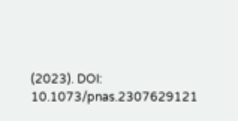(2023). DOI: 10.1073/pnas.2307629121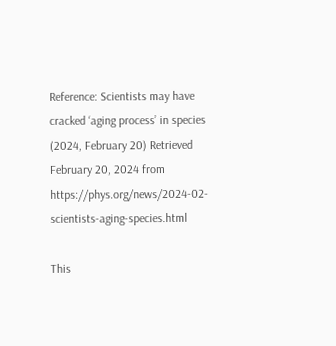Reference: Scientists may have cracked ‘aging process’ in species (2024, February 20) Retrieved February 20, 2024 from https://phys.org/news/2024-02-scientists-aging-species.html

This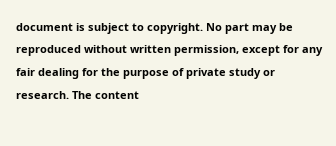document is subject to copyright. No part may be reproduced without written permission, except for any fair dealing for the purpose of private study or research. The content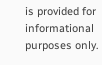is provided for informational purposes only.